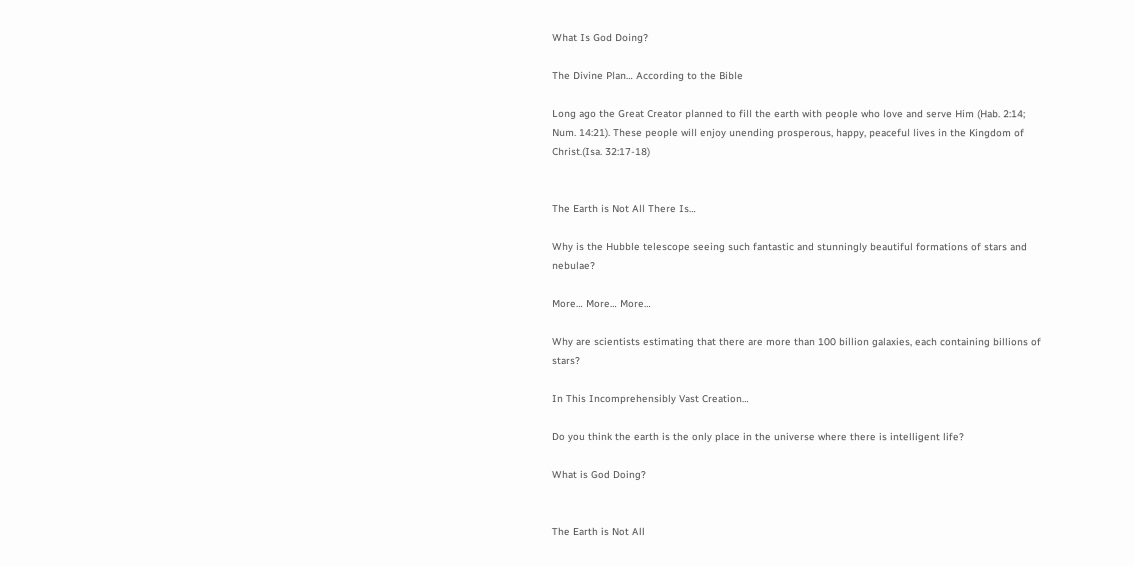What Is God Doing?

The Divine Plan… According to the Bible

Long ago the Great Creator planned to fill the earth with people who love and serve Him (Hab. 2:14; Num. 14:21). These people will enjoy unending prosperous, happy, peaceful lives in the Kingdom of Christ.(Isa. 32:17-18)


The Earth is Not All There Is…

Why is the Hubble telescope seeing such fantastic and stunningly beautiful formations of stars and nebulae?

More… More… More…

Why are scientists estimating that there are more than 100 billion galaxies, each containing billions of stars?

In This Incomprehensibly Vast Creation…

Do you think the earth is the only place in the universe where there is intelligent life?

What is God Doing?


The Earth is Not All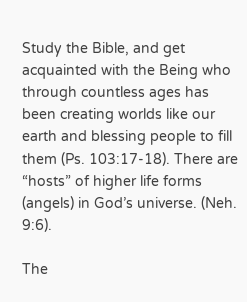Study the Bible, and get acquainted with the Being who through countless ages has been creating worlds like our earth and blessing people to fill them (Ps. 103:17-18). There are “hosts” of higher life forms (angels) in God’s universe. (Neh. 9:6).

The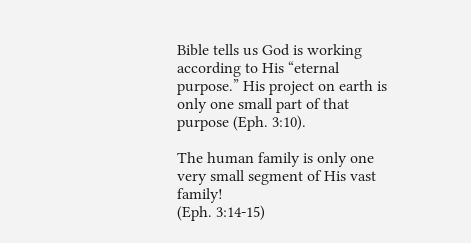Bible tells us God is working according to His “eternal purpose.” His project on earth is only one small part of that purpose (Eph. 3:10).

The human family is only one very small segment of His vast family!
(Eph. 3:14-15)